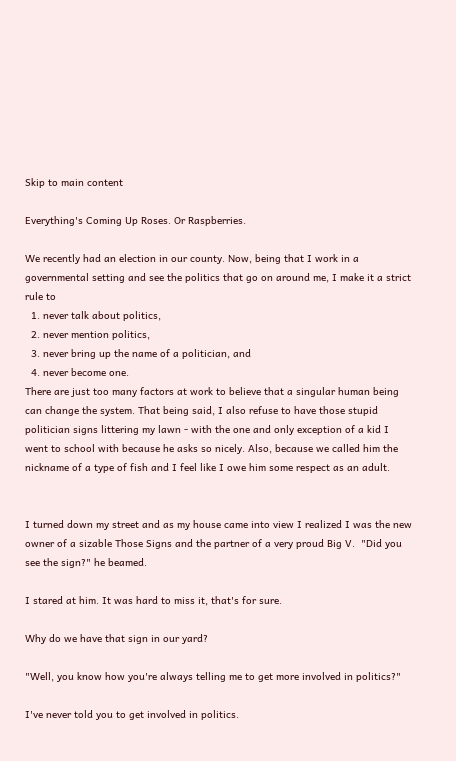Skip to main content

Everything's Coming Up Roses. Or Raspberries.

We recently had an election in our county. Now, being that I work in a governmental setting and see the politics that go on around me, I make it a strict rule to
  1. never talk about politics,
  2. never mention politics,
  3. never bring up the name of a politician, and
  4. never become one.
There are just too many factors at work to believe that a singular human being can change the system. That being said, I also refuse to have those stupid politician signs littering my lawn - with the one and only exception of a kid I went to school with because he asks so nicely. Also, because we called him the nickname of a type of fish and I feel like I owe him some respect as an adult.


I turned down my street and as my house came into view I realized I was the new owner of a sizable Those Signs and the partner of a very proud Big V.  "Did you see the sign?" he beamed.

I stared at him. It was hard to miss it, that's for sure.

Why do we have that sign in our yard?

"Well, you know how you're always telling me to get more involved in politics?"

I've never told you to get involved in politics.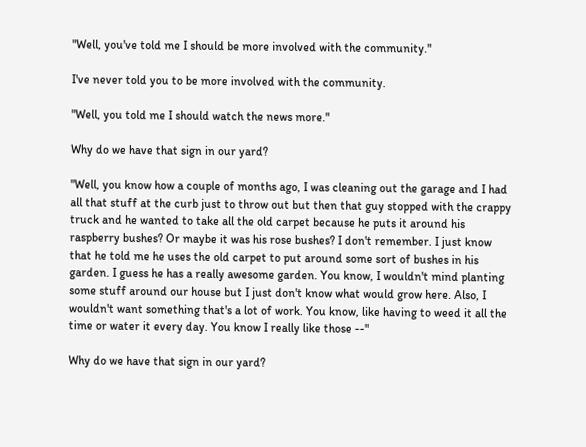"Well, you've told me I should be more involved with the community."

I've never told you to be more involved with the community.

"Well, you told me I should watch the news more."

Why do we have that sign in our yard?

"Well, you know how a couple of months ago, I was cleaning out the garage and I had all that stuff at the curb just to throw out but then that guy stopped with the crappy truck and he wanted to take all the old carpet because he puts it around his raspberry bushes? Or maybe it was his rose bushes? I don't remember. I just know that he told me he uses the old carpet to put around some sort of bushes in his garden. I guess he has a really awesome garden. You know, I wouldn't mind planting some stuff around our house but I just don't know what would grow here. Also, I wouldn't want something that's a lot of work. You know, like having to weed it all the time or water it every day. You know I really like those --"

Why do we have that sign in our yard?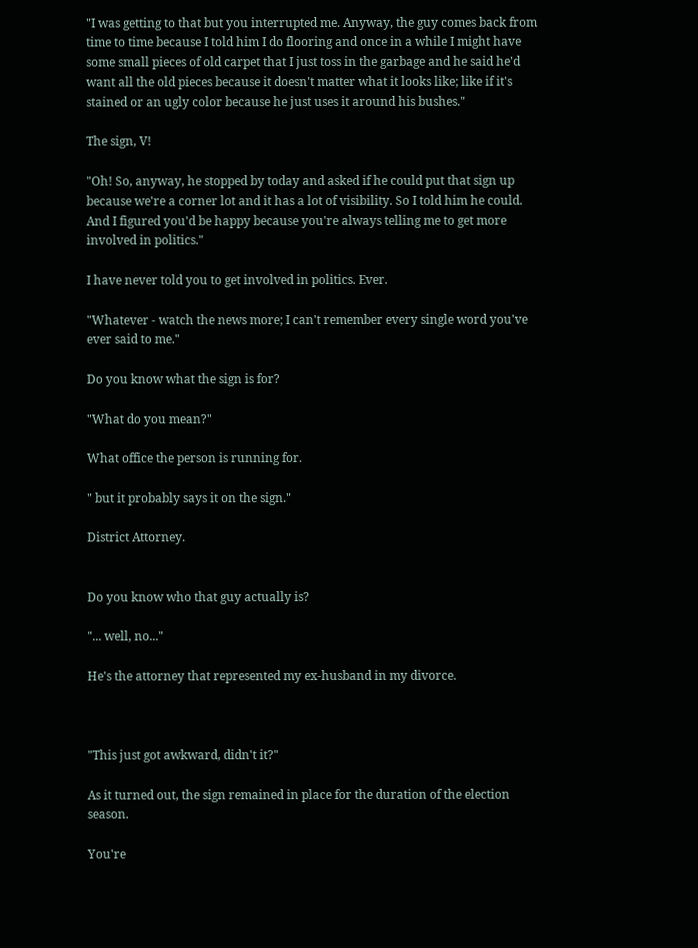"I was getting to that but you interrupted me. Anyway, the guy comes back from time to time because I told him I do flooring and once in a while I might have some small pieces of old carpet that I just toss in the garbage and he said he'd want all the old pieces because it doesn't matter what it looks like; like if it's stained or an ugly color because he just uses it around his bushes."

The sign, V!

"Oh! So, anyway, he stopped by today and asked if he could put that sign up because we're a corner lot and it has a lot of visibility. So I told him he could. And I figured you'd be happy because you're always telling me to get more involved in politics."

I have never told you to get involved in politics. Ever.

"Whatever - watch the news more; I can't remember every single word you've ever said to me."

Do you know what the sign is for?

"What do you mean?"

What office the person is running for.

" but it probably says it on the sign."

District Attorney.


Do you know who that guy actually is?

"... well, no..."

He's the attorney that represented my ex-husband in my divorce.



"This just got awkward, didn't it?"

As it turned out, the sign remained in place for the duration of the election season.

You're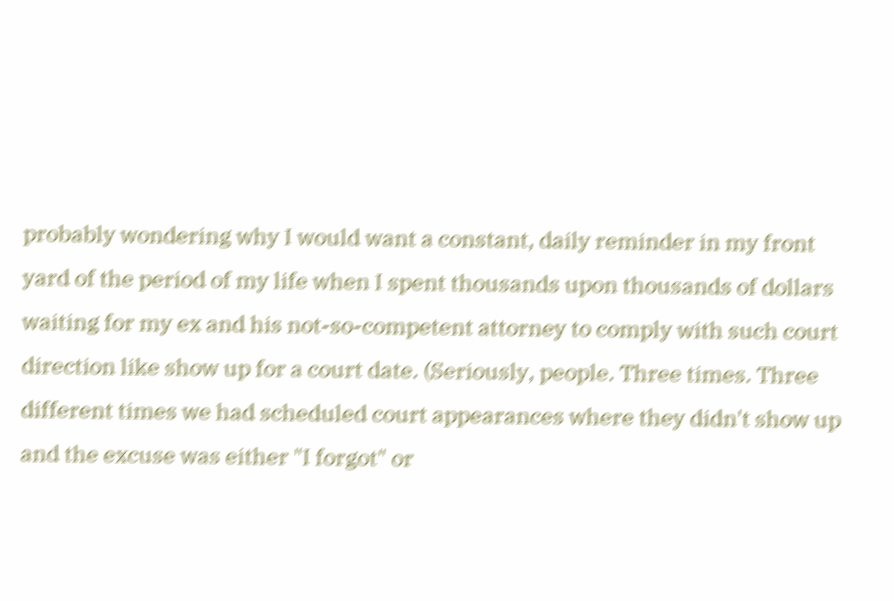probably wondering why I would want a constant, daily reminder in my front yard of the period of my life when I spent thousands upon thousands of dollars waiting for my ex and his not-so-competent attorney to comply with such court direction like show up for a court date. (Seriously, people. Three times. Three different times we had scheduled court appearances where they didn't show up and the excuse was either "I forgot" or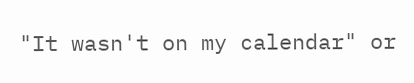"It wasn't on my calendar" or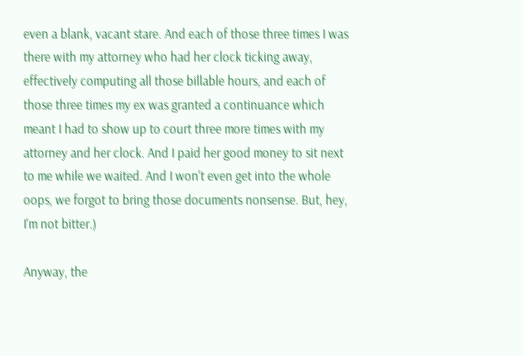even a blank, vacant stare. And each of those three times I was there with my attorney who had her clock ticking away, effectively computing all those billable hours, and each of those three times my ex was granted a continuance which meant I had to show up to court three more times with my attorney and her clock. And I paid her good money to sit next to me while we waited. And I won't even get into the whole oops, we forgot to bring those documents nonsense. But, hey, I'm not bitter.)

Anyway, the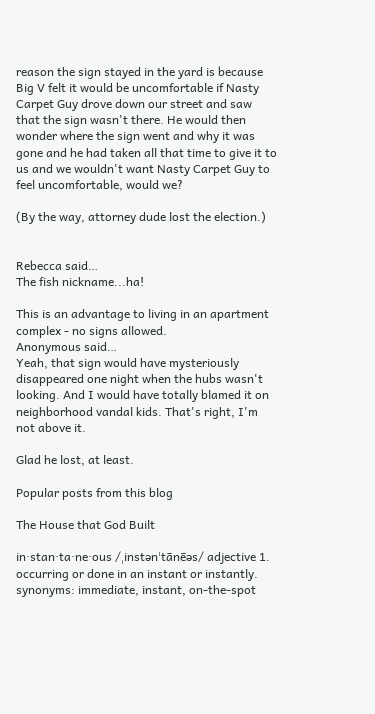reason the sign stayed in the yard is because Big V felt it would be uncomfortable if Nasty Carpet Guy drove down our street and saw that the sign wasn't there. He would then wonder where the sign went and why it was gone and he had taken all that time to give it to us and we wouldn't want Nasty Carpet Guy to feel uncomfortable, would we?

(By the way, attorney dude lost the election.)


Rebecca said…
The fish nickname...ha!

This is an advantage to living in an apartment complex - no signs allowed.
Anonymous said…
Yeah, that sign would have mysteriously disappeared one night when the hubs wasn't looking. And I would have totally blamed it on neighborhood vandal kids. That's right, I'm not above it.

Glad he lost, at least.

Popular posts from this blog

The House that God Built

in·stan·ta·ne·ous /ˌinstənˈtānēəs/ adjective 1. occurring or done in an instant or instantly.
synonyms: immediate, instant, on-the-spot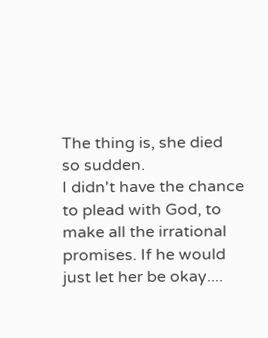The thing is, she died so sudden.
I didn't have the chance to plead with God, to make all the irrational promises. If he would just let her be okay....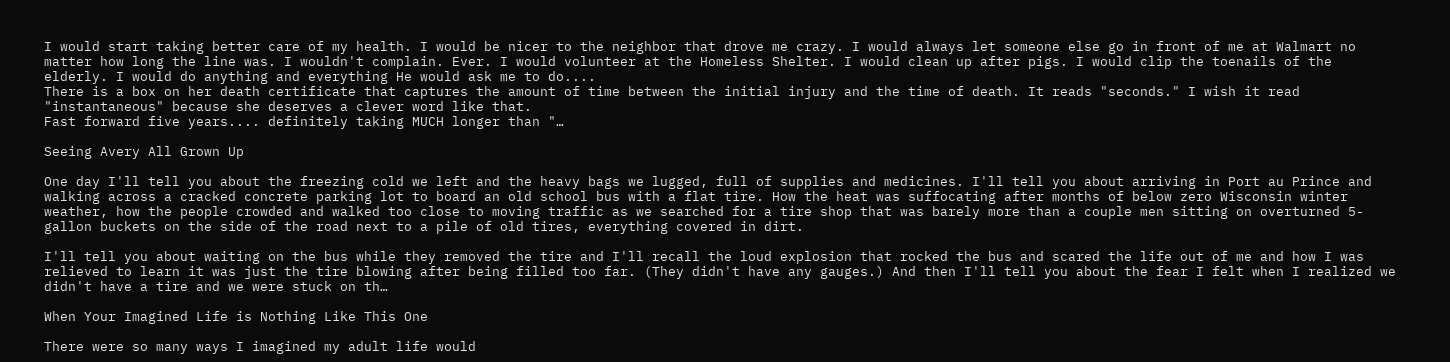I would start taking better care of my health. I would be nicer to the neighbor that drove me crazy. I would always let someone else go in front of me at Walmart no matter how long the line was. I wouldn't complain. Ever. I would volunteer at the Homeless Shelter. I would clean up after pigs. I would clip the toenails of the elderly. I would do anything and everything He would ask me to do....
There is a box on her death certificate that captures the amount of time between the initial injury and the time of death. It reads "seconds." I wish it read "instantaneous" because she deserves a clever word like that.
Fast forward five years.... definitely taking MUCH longer than "…

Seeing Avery All Grown Up

One day I'll tell you about the freezing cold we left and the heavy bags we lugged, full of supplies and medicines. I'll tell you about arriving in Port au Prince and walking across a cracked concrete parking lot to board an old school bus with a flat tire. How the heat was suffocating after months of below zero Wisconsin winter weather, how the people crowded and walked too close to moving traffic as we searched for a tire shop that was barely more than a couple men sitting on overturned 5-gallon buckets on the side of the road next to a pile of old tires, everything covered in dirt.

I'll tell you about waiting on the bus while they removed the tire and I'll recall the loud explosion that rocked the bus and scared the life out of me and how I was relieved to learn it was just the tire blowing after being filled too far. (They didn't have any gauges.) And then I'll tell you about the fear I felt when I realized we didn't have a tire and we were stuck on th…

When Your Imagined Life is Nothing Like This One

There were so many ways I imagined my adult life would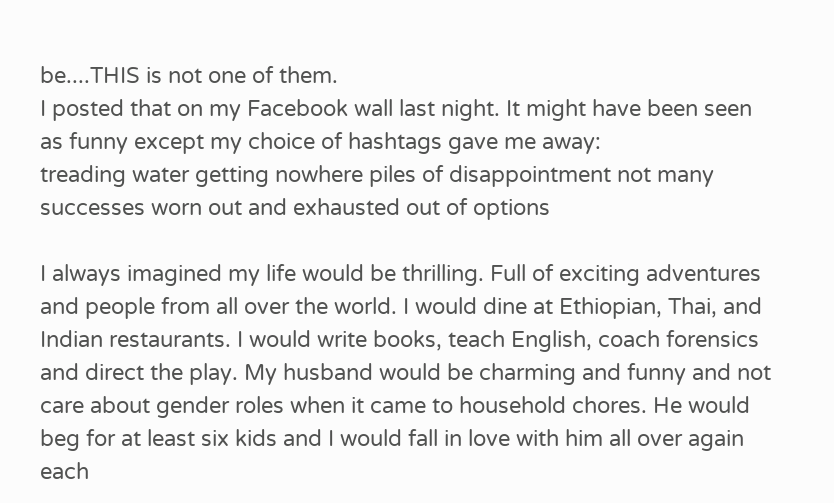be....THIS is not one of them.
I posted that on my Facebook wall last night. It might have been seen as funny except my choice of hashtags gave me away:
treading water getting nowhere piles of disappointment not many successes worn out and exhausted out of options

I always imagined my life would be thrilling. Full of exciting adventures and people from all over the world. I would dine at Ethiopian, Thai, and Indian restaurants. I would write books, teach English, coach forensics and direct the play. My husband would be charming and funny and not care about gender roles when it came to household chores. He would beg for at least six kids and I would fall in love with him all over again each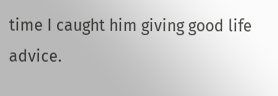time I caught him giving good life advice.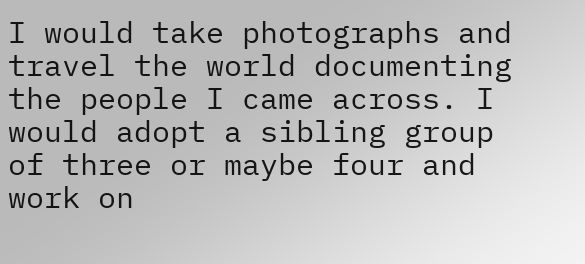I would take photographs and travel the world documenting the people I came across. I would adopt a sibling group of three or maybe four and work on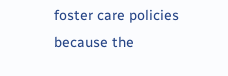foster care policies because the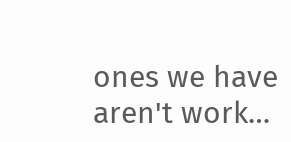ones we have aren't work…